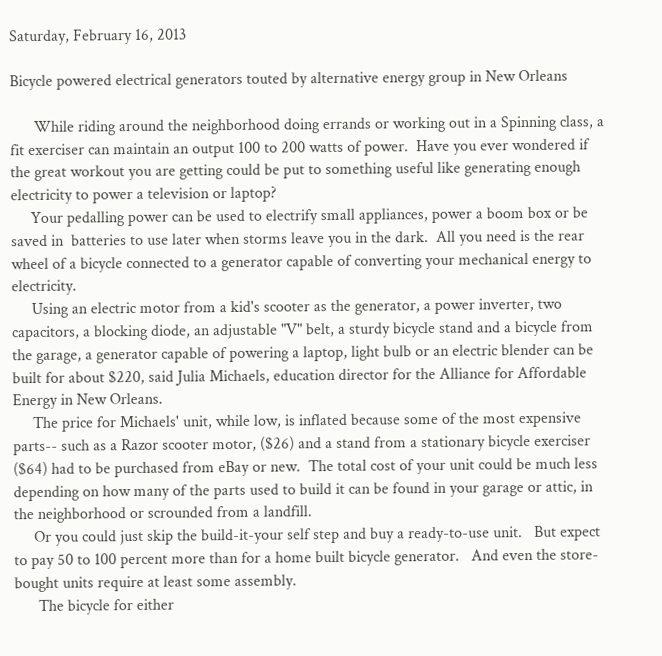Saturday, February 16, 2013

Bicycle powered electrical generators touted by alternative energy group in New Orleans

      While riding around the neighborhood doing errands or working out in a Spinning class, a fit exerciser can maintain an output 100 to 200 watts of power.  Have you ever wondered if the great workout you are getting could be put to something useful like generating enough electricity to power a television or laptop?
     Your pedalling power can be used to electrify small appliances, power a boom box or be saved in  batteries to use later when storms leave you in the dark.  All you need is the rear wheel of a bicycle connected to a generator capable of converting your mechanical energy to electricity.
     Using an electric motor from a kid's scooter as the generator, a power inverter, two capacitors, a blocking diode, an adjustable "V" belt, a sturdy bicycle stand and a bicycle from the garage, a generator capable of powering a laptop, light bulb or an electric blender can be built for about $220, said Julia Michaels, education director for the Alliance for Affordable Energy in New Orleans.
     The price for Michaels' unit, while low, is inflated because some of the most expensive parts-- such as a Razor scooter motor, ($26) and a stand from a stationary bicycle exerciser ($64) had to be purchased from eBay or new.  The total cost of your unit could be much less depending on how many of the parts used to build it can be found in your garage or attic, in the neighborhood or scrounded from a landfill.
     Or you could just skip the build-it-your self step and buy a ready-to-use unit.   But expect to pay 50 to 100 percent more than for a home built bicycle generator.   And even the store-bought units require at least some assembly.
      The bicycle for either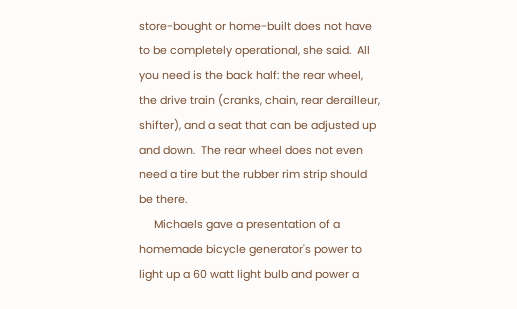store-bought or home-built does not have to be completely operational, she said.  All you need is the back half: the rear wheel, the drive train (cranks, chain, rear derailleur, shifter), and a seat that can be adjusted up and down.  The rear wheel does not even need a tire but the rubber rim strip should be there.
     Michaels gave a presentation of a homemade bicycle generator's power to light up a 60 watt light bulb and power a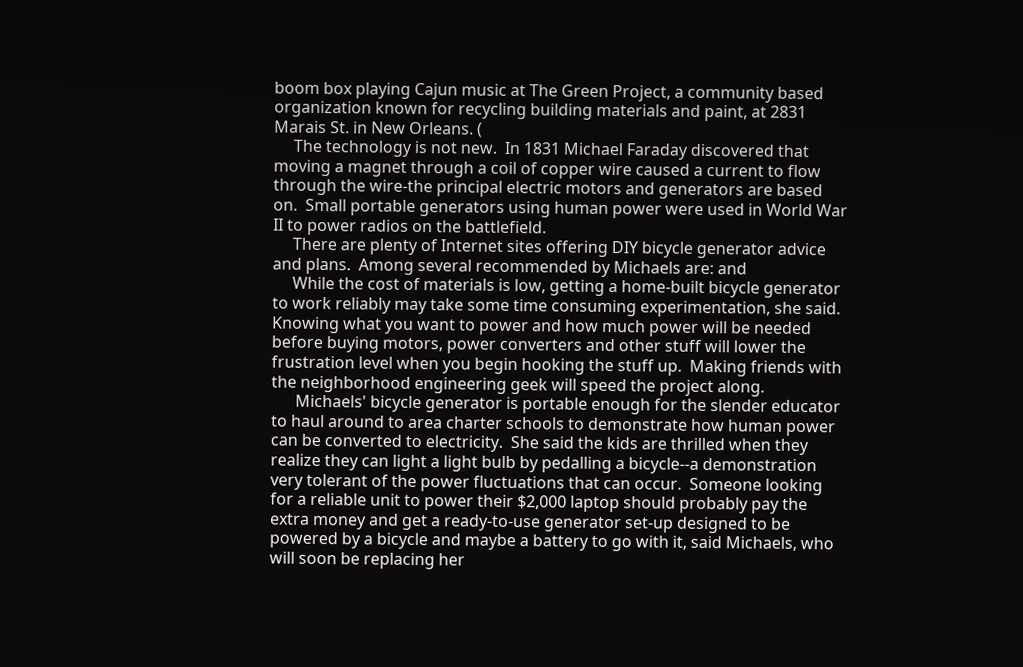boom box playing Cajun music at The Green Project, a community based organization known for recycling building materials and paint, at 2831 Marais St. in New Orleans. (
     The technology is not new.  In 1831 Michael Faraday discovered that moving a magnet through a coil of copper wire caused a current to flow through the wire-the principal electric motors and generators are based on.  Small portable generators using human power were used in World War II to power radios on the battlefield.
     There are plenty of Internet sites offering DIY bicycle generator advice and plans.  Among several recommended by Michaels are: and
     While the cost of materials is low, getting a home-built bicycle generator to work reliably may take some time consuming experimentation, she said.  Knowing what you want to power and how much power will be needed before buying motors, power converters and other stuff will lower the frustration level when you begin hooking the stuff up.  Making friends with the neighborhood engineering geek will speed the project along.
      Michaels' bicycle generator is portable enough for the slender educator to haul around to area charter schools to demonstrate how human power can be converted to electricity.  She said the kids are thrilled when they realize they can light a light bulb by pedalling a bicycle--a demonstration very tolerant of the power fluctuations that can occur.  Someone looking for a reliable unit to power their $2,000 laptop should probably pay the extra money and get a ready-to-use generator set-up designed to be powered by a bicycle and maybe a battery to go with it, said Michaels, who will soon be replacing her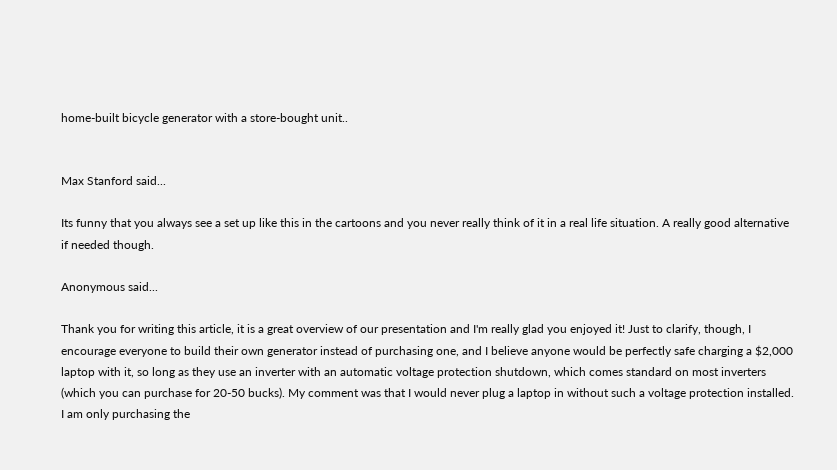home-built bicycle generator with a store-bought unit..


Max Stanford said...

Its funny that you always see a set up like this in the cartoons and you never really think of it in a real life situation. A really good alternative if needed though.

Anonymous said...

Thank you for writing this article, it is a great overview of our presentation and I'm really glad you enjoyed it! Just to clarify, though, I encourage everyone to build their own generator instead of purchasing one, and I believe anyone would be perfectly safe charging a $2,000 laptop with it, so long as they use an inverter with an automatic voltage protection shutdown, which comes standard on most inverters (which you can purchase for 20-50 bucks). My comment was that I would never plug a laptop in without such a voltage protection installed. I am only purchasing the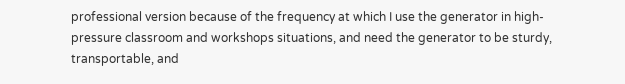professional version because of the frequency at which I use the generator in high-pressure classroom and workshops situations, and need the generator to be sturdy, transportable, and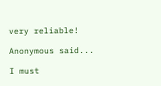very reliable!

Anonymous said...

I must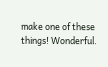make one of these things! Wonderful.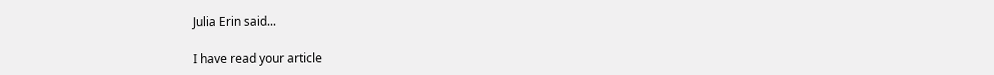Julia Erin said...

I have read your article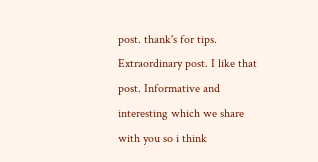post. thank's for tips. Extraordinary post. I like that post. Informative and interesting which we share with you so i think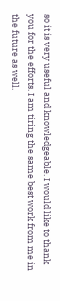so it is very useful and knowledgeable. I would like to thank you for the efforts. I am tiring the same best work from me in the future as well.